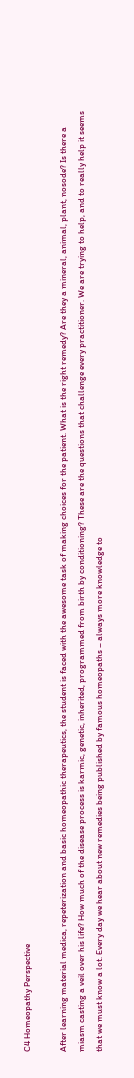C4 Homeopathy Perspective

After learning material medica, repeterization and basic homeopathic therapeutics, the student is faced with the awesome task of making choices for the patient. What is the right remedy? Are they a mineral, animal, plant, nosode? Is there a miasm casting a veil over his life? How much of the disease process is karmic, genetic, inherited, programmed from birth by conditioning? These are the questions that challenge every practitioner. We are trying to help, and to really help it seems that we must know a lot. Every day we hear about new remedies being published by famous homeopaths – always more knowledge to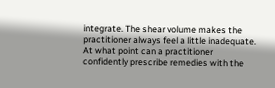integrate. The shear volume makes the practitioner always feel a little inadequate. At what point can a practitioner confidently prescribe remedies with the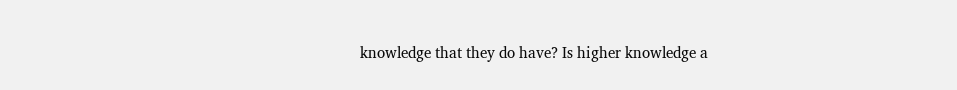knowledge that they do have? Is higher knowledge a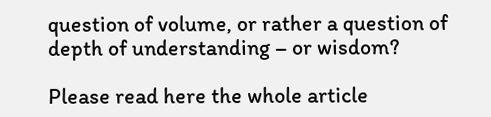question of volume, or rather a question of depth of understanding – or wisdom?

Please read here the whole article